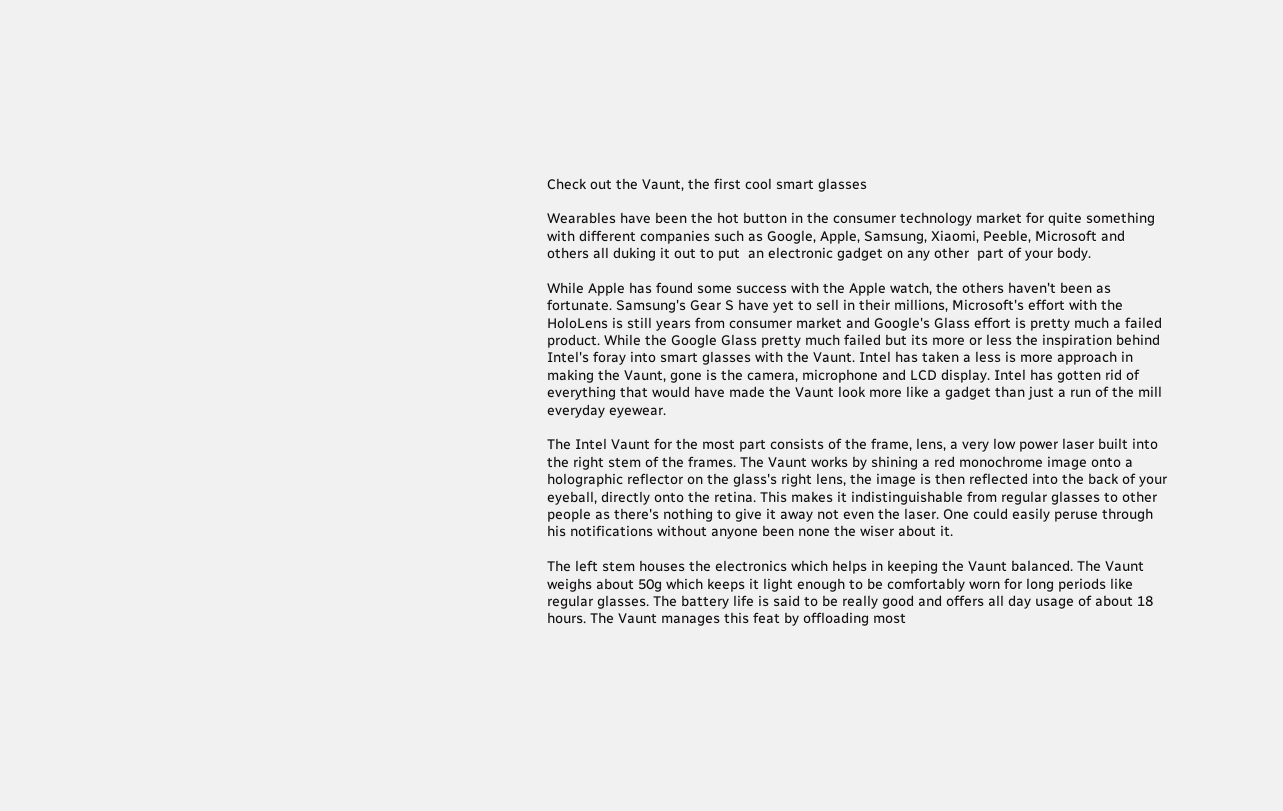Check out the Vaunt, the first cool smart glasses

Wearables have been the hot button in the consumer technology market for quite something with different companies such as Google, Apple, Samsung, Xiaomi, Peeble, Microsoft and others all duking it out to put  an electronic gadget on any other  part of your body.

While Apple has found some success with the Apple watch, the others haven't been as fortunate. Samsung's Gear S have yet to sell in their millions, Microsoft's effort with the HoloLens is still years from consumer market and Google's Glass effort is pretty much a failed product. While the Google Glass pretty much failed but its more or less the inspiration behind Intel's foray into smart glasses with the Vaunt. Intel has taken a less is more approach in making the Vaunt, gone is the camera, microphone and LCD display. Intel has gotten rid of everything that would have made the Vaunt look more like a gadget than just a run of the mill everyday eyewear.

The Intel Vaunt for the most part consists of the frame, lens, a very low power laser built into the right stem of the frames. The Vaunt works by shining a red monochrome image onto a holographic reflector on the glass's right lens, the image is then reflected into the back of your eyeball, directly onto the retina. This makes it indistinguishable from regular glasses to other people as there's nothing to give it away not even the laser. One could easily peruse through his notifications without anyone been none the wiser about it.

The left stem houses the electronics which helps in keeping the Vaunt balanced. The Vaunt weighs about 50g which keeps it light enough to be comfortably worn for long periods like regular glasses. The battery life is said to be really good and offers all day usage of about 18 hours. The Vaunt manages this feat by offloading most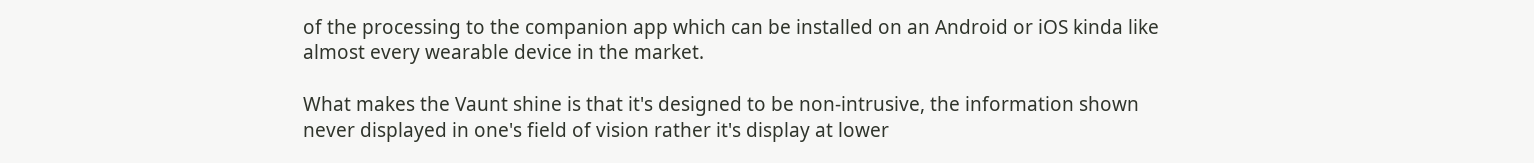of the processing to the companion app which can be installed on an Android or iOS kinda like almost every wearable device in the market.

What makes the Vaunt shine is that it's designed to be non-intrusive, the information shown never displayed in one's field of vision rather it's display at lower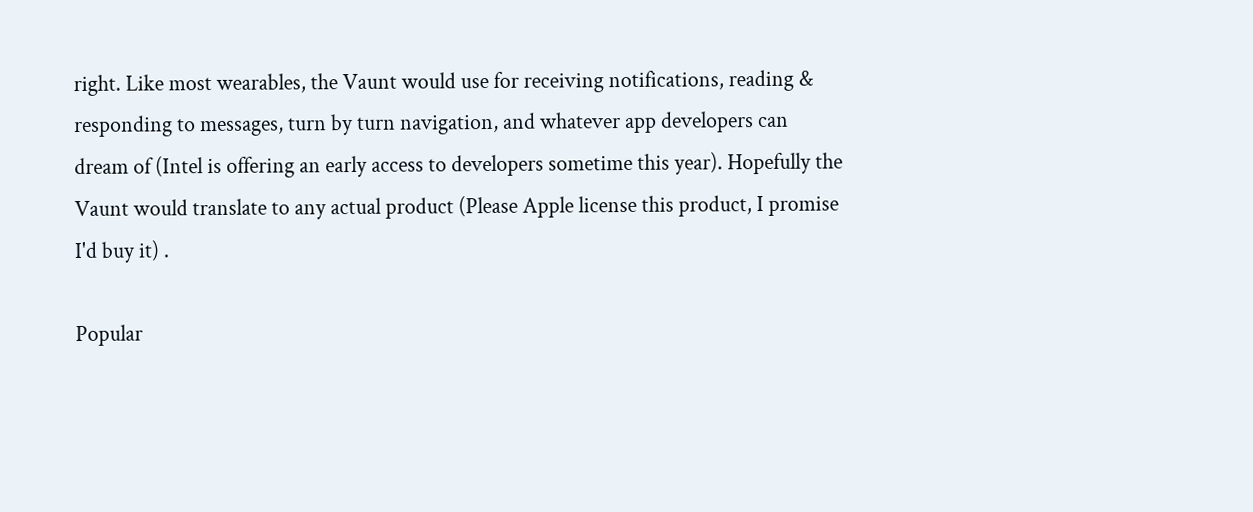right. Like most wearables, the Vaunt would use for receiving notifications, reading & responding to messages, turn by turn navigation, and whatever app developers can dream of (Intel is offering an early access to developers sometime this year). Hopefully the Vaunt would translate to any actual product (Please Apple license this product, I promise I'd buy it) .

Popular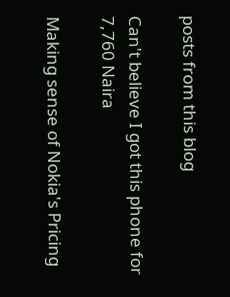posts from this blog

Can't believe I got this phone for 7,760 Naira

Making sense of Nokia's Pricing